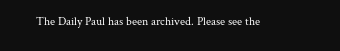The Daily Paul has been archived. Please see the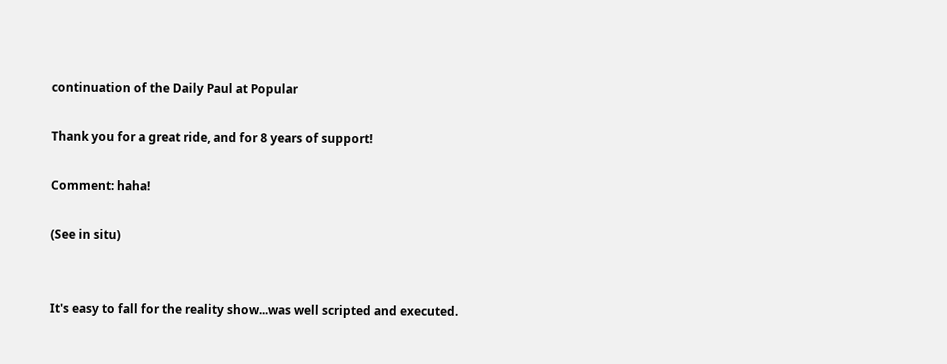continuation of the Daily Paul at Popular

Thank you for a great ride, and for 8 years of support!

Comment: haha!

(See in situ)


It's easy to fall for the reality show...was well scripted and executed.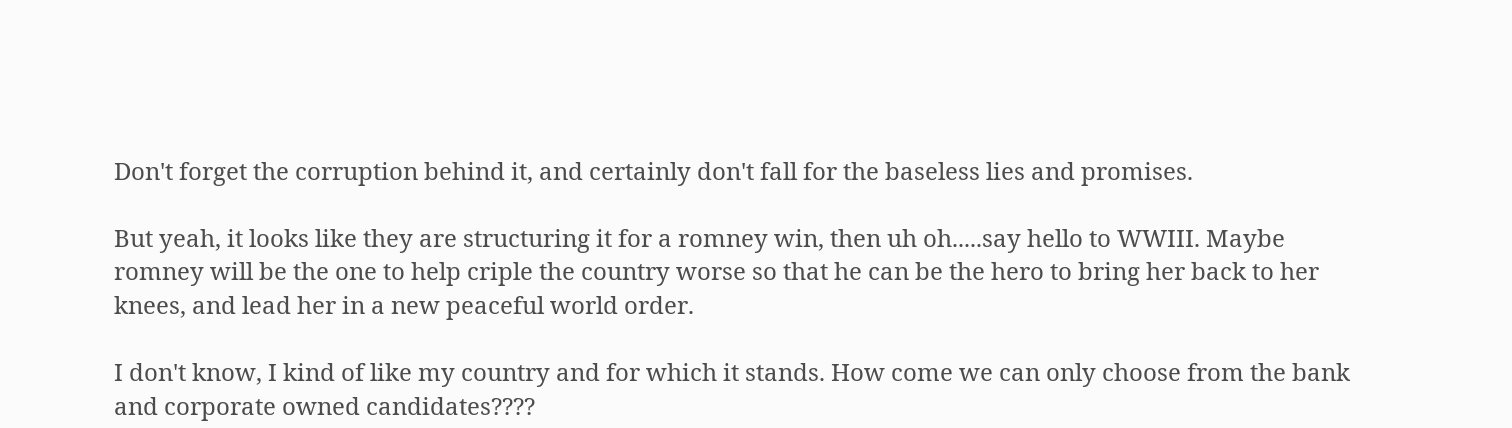Don't forget the corruption behind it, and certainly don't fall for the baseless lies and promises.

But yeah, it looks like they are structuring it for a romney win, then uh oh.....say hello to WWIII. Maybe romney will be the one to help criple the country worse so that he can be the hero to bring her back to her knees, and lead her in a new peaceful world order.

I don't know, I kind of like my country and for which it stands. How come we can only choose from the bank and corporate owned candidates????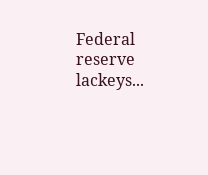Federal reserve lackeys...